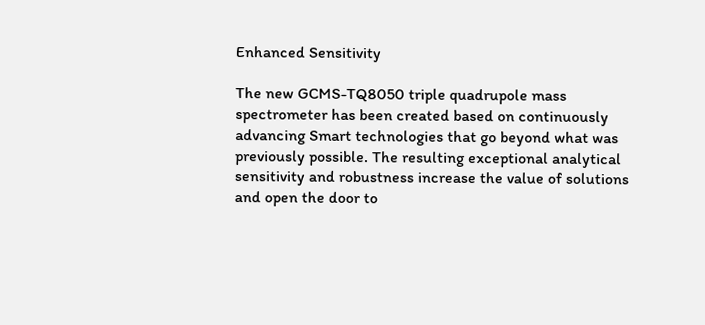Enhanced Sensitivity

The new GCMS-TQ8050 triple quadrupole mass spectrometer has been created based on continuously advancing Smart technologies that go beyond what was previously possible. The resulting exceptional analytical sensitivity and robustness increase the value of solutions and open the door to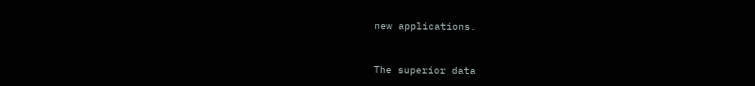new applications.



The superior data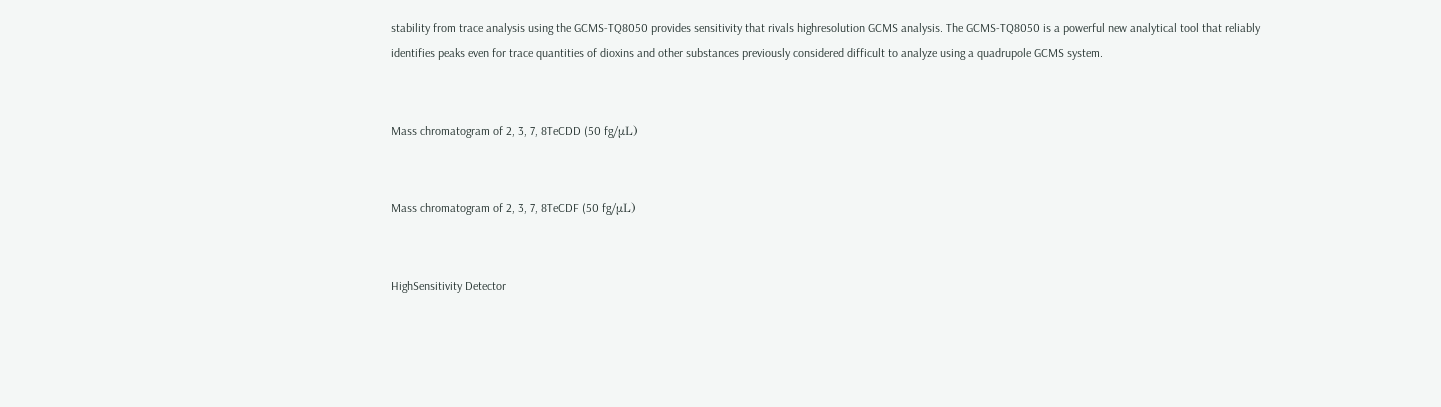stability from trace analysis using the GCMS-TQ8050 provides sensitivity that rivals highresolution GCMS analysis. The GCMS-TQ8050 is a powerful new analytical tool that reliably identifies peaks even for trace quantities of dioxins and other substances previously considered difficult to analyze using a quadrupole GCMS system.


Mass chromatogram of 2, 3, 7, 8TeCDD (50 fg/μL)


Mass chromatogram of 2, 3, 7, 8TeCDF (50 fg/μL)


HighSensitivity Detector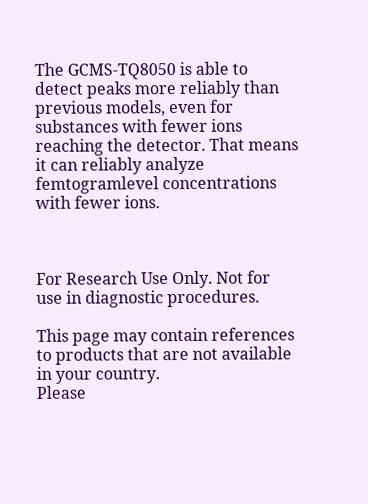The GCMS-TQ8050 is able to detect peaks more reliably than previous models, even for substances with fewer ions reaching the detector. That means it can reliably analyze femtogramlevel concentrations with fewer ions.



For Research Use Only. Not for use in diagnostic procedures.

This page may contain references to products that are not available in your country.
Please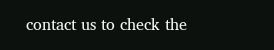contact us to check the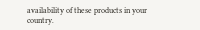availability of these products in your country.